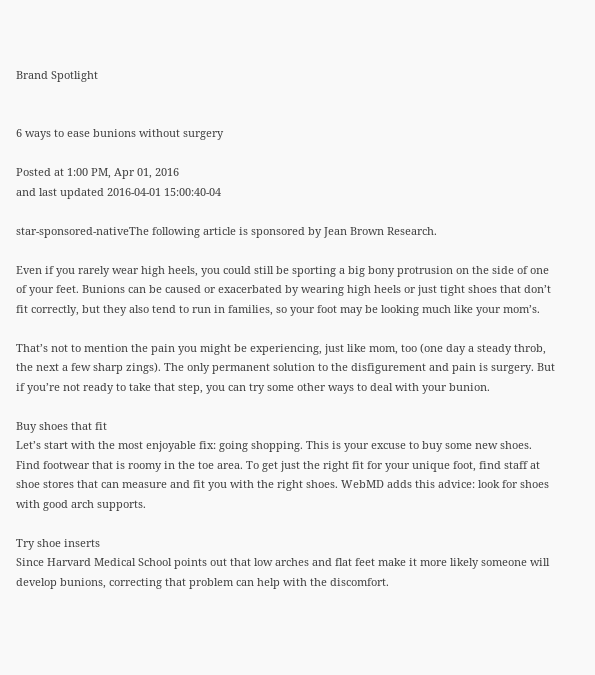Brand Spotlight


6 ways to ease bunions without surgery

Posted at 1:00 PM, Apr 01, 2016
and last updated 2016-04-01 15:00:40-04

star-sponsored-nativeThe following article is sponsored by Jean Brown Research.

Even if you rarely wear high heels, you could still be sporting a big bony protrusion on the side of one of your feet. Bunions can be caused or exacerbated by wearing high heels or just tight shoes that don’t fit correctly, but they also tend to run in families, so your foot may be looking much like your mom’s.

That’s not to mention the pain you might be experiencing, just like mom, too (one day a steady throb, the next a few sharp zings). The only permanent solution to the disfigurement and pain is surgery. But if you’re not ready to take that step, you can try some other ways to deal with your bunion.

Buy shoes that fit
Let’s start with the most enjoyable fix: going shopping. This is your excuse to buy some new shoes. Find footwear that is roomy in the toe area. To get just the right fit for your unique foot, find staff at shoe stores that can measure and fit you with the right shoes. WebMD adds this advice: look for shoes with good arch supports.

Try shoe inserts
Since Harvard Medical School points out that low arches and flat feet make it more likely someone will develop bunions, correcting that problem can help with the discomfort.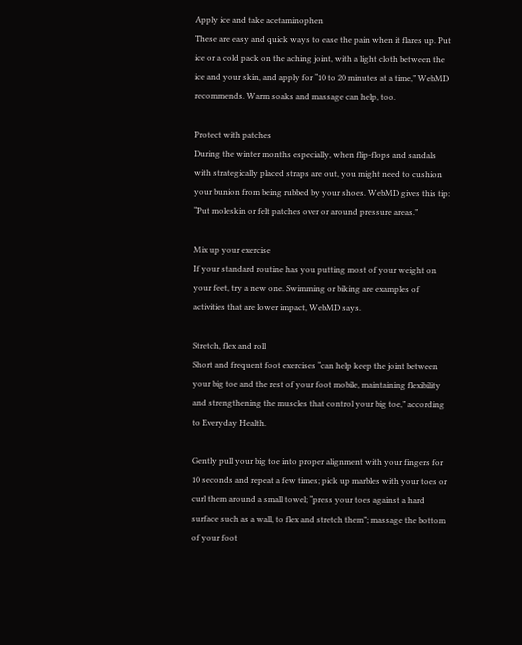Apply ice and take acetaminophen
These are easy and quick ways to ease the pain when it flares up. Put ice or a cold pack on the aching joint, with a light cloth between the ice and your skin, and apply for “10 to 20 minutes at a time,” WebMD recommends. Warm soaks and massage can help, too.

Protect with patches
During the winter months especially, when flip-flops and sandals with strategically placed straps are out, you might need to cushion your bunion from being rubbed by your shoes. WebMD gives this tip: “Put moleskin or felt patches over or around pressure areas.”

Mix up your exercise
If your standard routine has you putting most of your weight on your feet, try a new one. Swimming or biking are examples of activities that are lower impact, WebMD says.

Stretch, flex and roll
Short and frequent foot exercises “can help keep the joint between your big toe and the rest of your foot mobile, maintaining flexibility and strengthening the muscles that control your big toe,” according to Everyday Health.

Gently pull your big toe into proper alignment with your fingers for 10 seconds and repeat a few times; pick up marbles with your toes or curl them around a small towel; “press your toes against a hard surface such as a wall, to flex and stretch them”; massage the bottom of your foot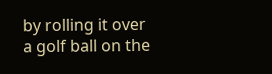by rolling it over a golf ball on the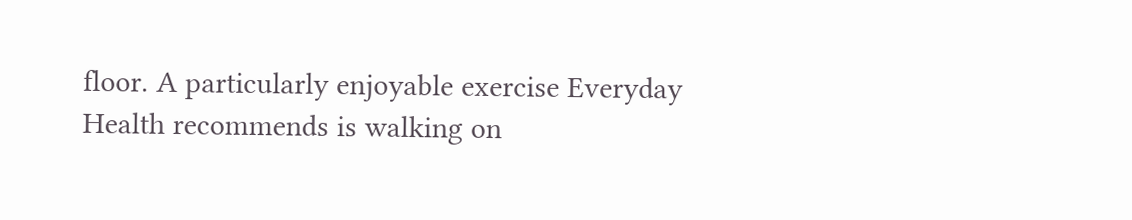floor. A particularly enjoyable exercise Everyday Health recommends is walking on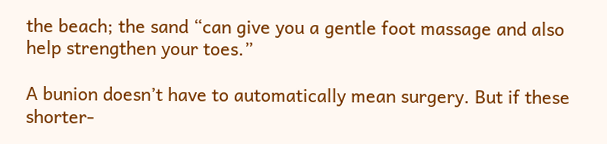the beach; the sand “can give you a gentle foot massage and also help strengthen your toes.”

A bunion doesn’t have to automatically mean surgery. But if these shorter-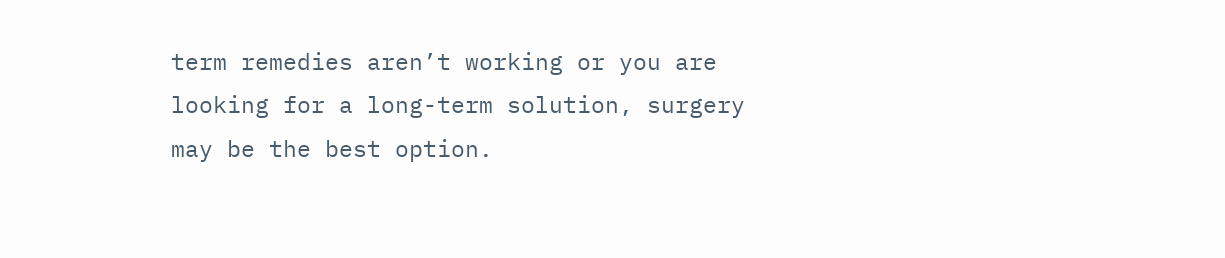term remedies aren’t working or you are looking for a long-term solution, surgery may be the best option.